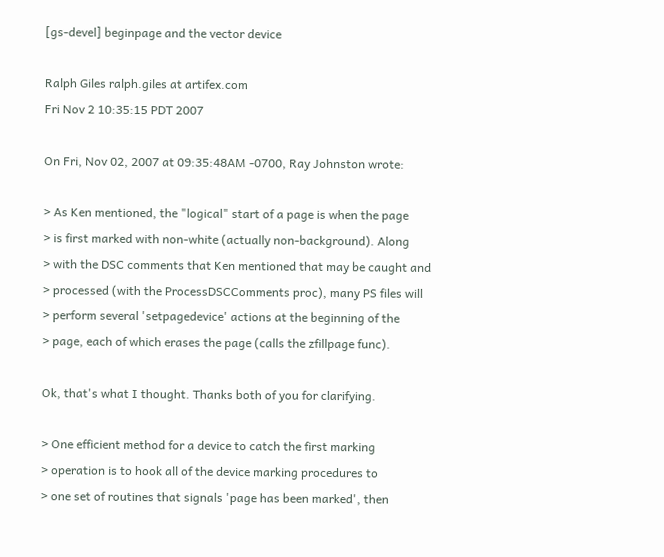[gs-devel] beginpage and the vector device

Ralph Giles ralph.giles at artifex.com
Fri Nov 2 10:35:15 PDT 2007

On Fri, Nov 02, 2007 at 09:35:48AM -0700, Ray Johnston wrote:

> As Ken mentioned, the "logical" start of a page is when the page
> is first marked with non-white (actually non-background). Along
> with the DSC comments that Ken mentioned that may be caught and
> processed (with the ProcessDSCComments proc), many PS files will
> perform several 'setpagedevice' actions at the beginning of the
> page, each of which erases the page (calls the zfillpage func).

Ok, that's what I thought. Thanks both of you for clarifying.

> One efficient method for a device to catch the first marking
> operation is to hook all of the device marking procedures to
> one set of routines that signals 'page has been marked', then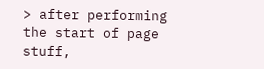> after performing the start of page stuff,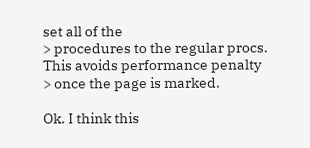set all of the
> procedures to the regular procs. This avoids performance penalty
> once the page is marked.

Ok. I think this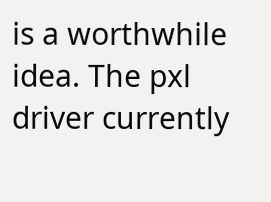is a worthwhile idea. The pxl driver currently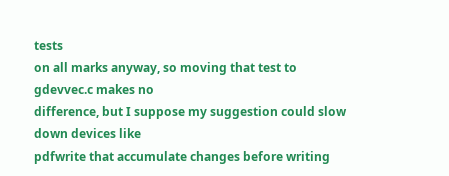tests
on all marks anyway, so moving that test to gdevvec.c makes no
difference, but I suppose my suggestion could slow down devices like
pdfwrite that accumulate changes before writing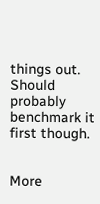things out. Should
probably benchmark it first though.


More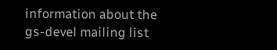information about the gs-devel mailing list